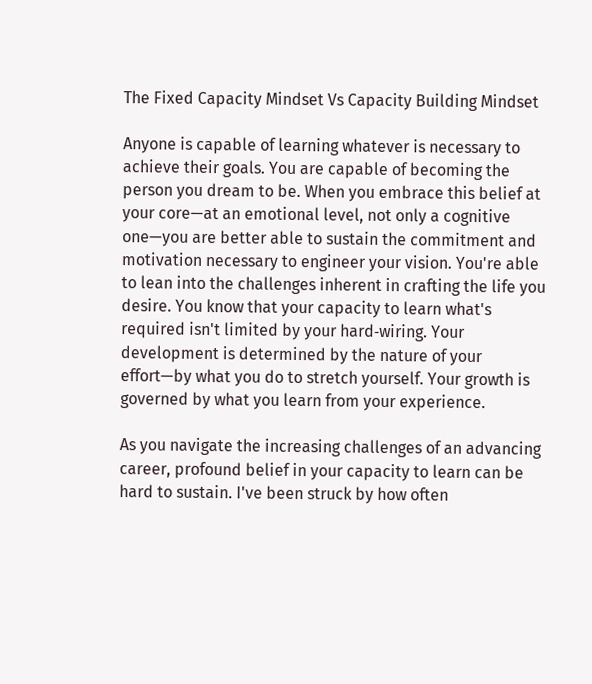The Fixed Capacity Mindset Vs Capacity Building Mindset

Anyone is capable of learning whatever is necessary to achieve their goals. You are capable of becoming the person you dream to be. When you embrace this belief at your core—at an emotional level, not only a cognitive one—you are better able to sustain the commitment and motivation necessary to engineer your vision. You're able to lean into the challenges inherent in crafting the life you desire. You know that your capacity to learn what's required isn't limited by your hard‐wiring. Your development is determined by the nature of your effort—by what you do to stretch yourself. Your growth is governed by what you learn from your experience.

As you navigate the increasing challenges of an advancing career, profound belief in your capacity to learn can be hard to sustain. I've been struck by how often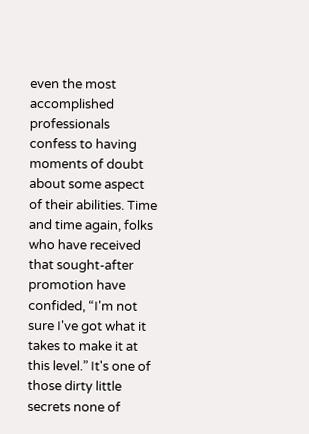even the most accomplished professionals confess to having moments of doubt about some aspect of their abilities. Time and time again, folks who have received that sought‐after promotion have confided, “I'm not sure I've got what it takes to make it at this level.” It's one of those dirty little secrets none of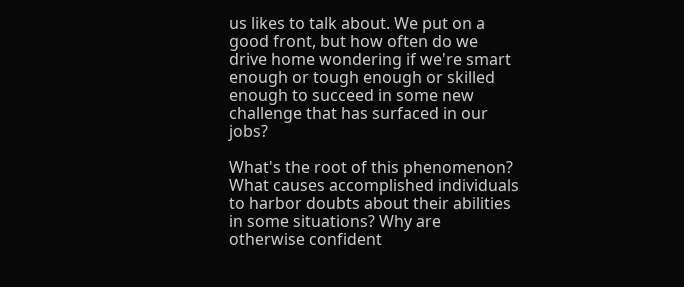us likes to talk about. We put on a good front, but how often do we drive home wondering if we're smart enough or tough enough or skilled enough to succeed in some new challenge that has surfaced in our jobs?

What's the root of this phenomenon? What causes accomplished individuals to harbor doubts about their abilities in some situations? Why are otherwise confident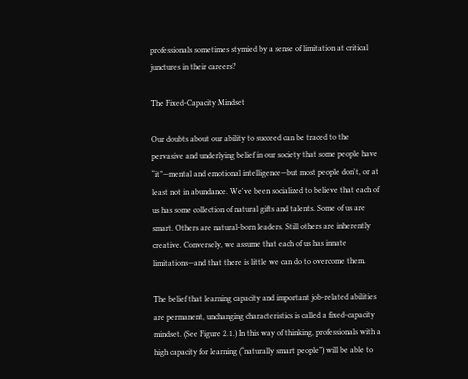professionals sometimes stymied by a sense of limitation at critical junctures in their careers?

The Fixed‐Capacity Mindset

Our doubts about our ability to succeed can be traced to the pervasive and underlying belief in our society that some people have “it”—mental and emotional intelligence—but most people don't, or at least not in abundance. We've been socialized to believe that each of us has some collection of natural gifts and talents. Some of us are smart. Others are natural‐born leaders. Still others are inherently creative. Conversely, we assume that each of us has innate limitations—and that there is little we can do to overcome them.

The belief that learning capacity and important job‐related abilities are permanent, unchanging characteristics is called a fixed‐capacity mindset. (See Figure 2.1.) In this way of thinking, professionals with a high capacity for learning (“naturally smart people”) will be able to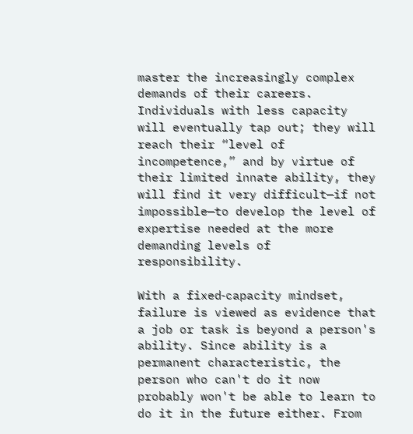master the increasingly complex demands of their careers. Individuals with less capacity will eventually tap out; they will reach their “level of incompetence,” and by virtue of their limited innate ability, they will find it very difficult—if not impossible—to develop the level of expertise needed at the more demanding levels of responsibility.

With a fixed‐capacity mindset, failure is viewed as evidence that a job or task is beyond a person's ability. Since ability is a permanent characteristic, the person who can't do it now probably won't be able to learn to do it in the future either. From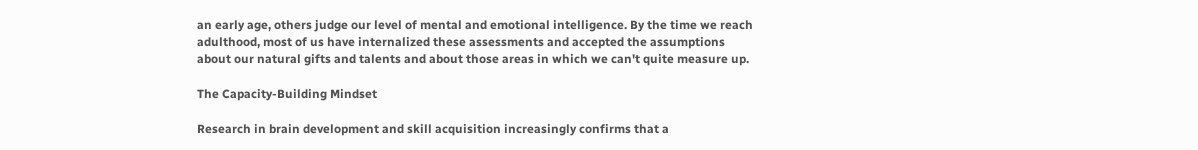an early age, others judge our level of mental and emotional intelligence. By the time we reach adulthood, most of us have internalized these assessments and accepted the assumptions about our natural gifts and talents and about those areas in which we can't quite measure up.

The Capacity‐Building Mindset

Research in brain development and skill acquisition increasingly confirms that a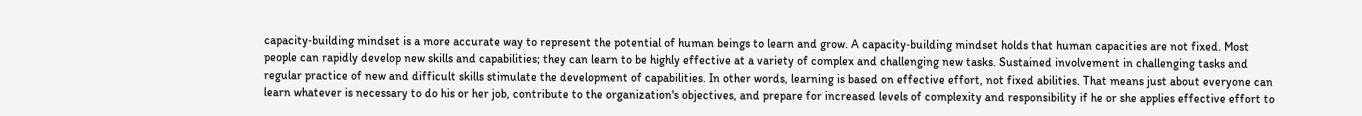capacity‐building mindset is a more accurate way to represent the potential of human beings to learn and grow. A capacity‐building mindset holds that human capacities are not fixed. Most people can rapidly develop new skills and capabilities; they can learn to be highly effective at a variety of complex and challenging new tasks. Sustained involvement in challenging tasks and regular practice of new and difficult skills stimulate the development of capabilities. In other words, learning is based on effective effort, not fixed abilities. That means just about everyone can learn whatever is necessary to do his or her job, contribute to the organization's objectives, and prepare for increased levels of complexity and responsibility if he or she applies effective effort to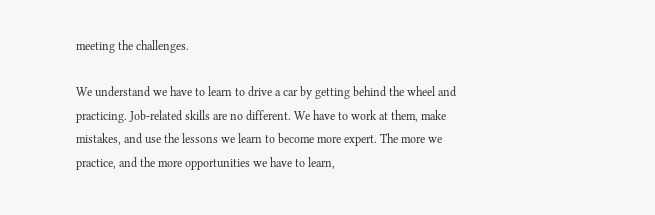meeting the challenges.

We understand we have to learn to drive a car by getting behind the wheel and practicing. Job‐related skills are no different. We have to work at them, make mistakes, and use the lessons we learn to become more expert. The more we practice, and the more opportunities we have to learn,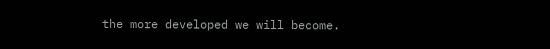the more developed we will become.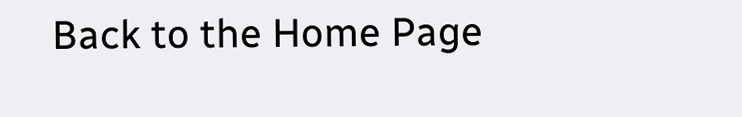Back to the Home Page